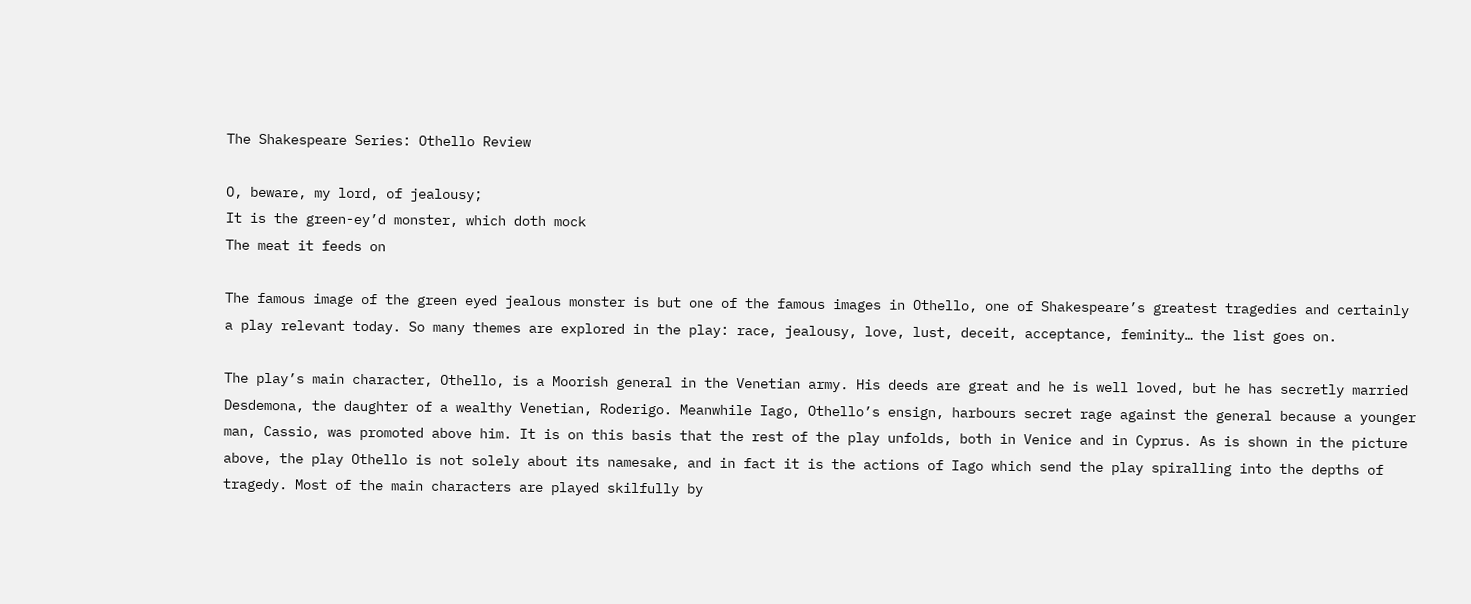The Shakespeare Series: Othello Review

O, beware, my lord, of jealousy;
It is the green-ey’d monster, which doth mock
The meat it feeds on

The famous image of the green eyed jealous monster is but one of the famous images in Othello, one of Shakespeare’s greatest tragedies and certainly a play relevant today. So many themes are explored in the play: race, jealousy, love, lust, deceit, acceptance, feminity… the list goes on.

The play’s main character, Othello, is a Moorish general in the Venetian army. His deeds are great and he is well loved, but he has secretly married Desdemona, the daughter of a wealthy Venetian, Roderigo. Meanwhile Iago, Othello’s ensign, harbours secret rage against the general because a younger man, Cassio, was promoted above him. It is on this basis that the rest of the play unfolds, both in Venice and in Cyprus. As is shown in the picture above, the play Othello is not solely about its namesake, and in fact it is the actions of Iago which send the play spiralling into the depths of tragedy. Most of the main characters are played skilfully by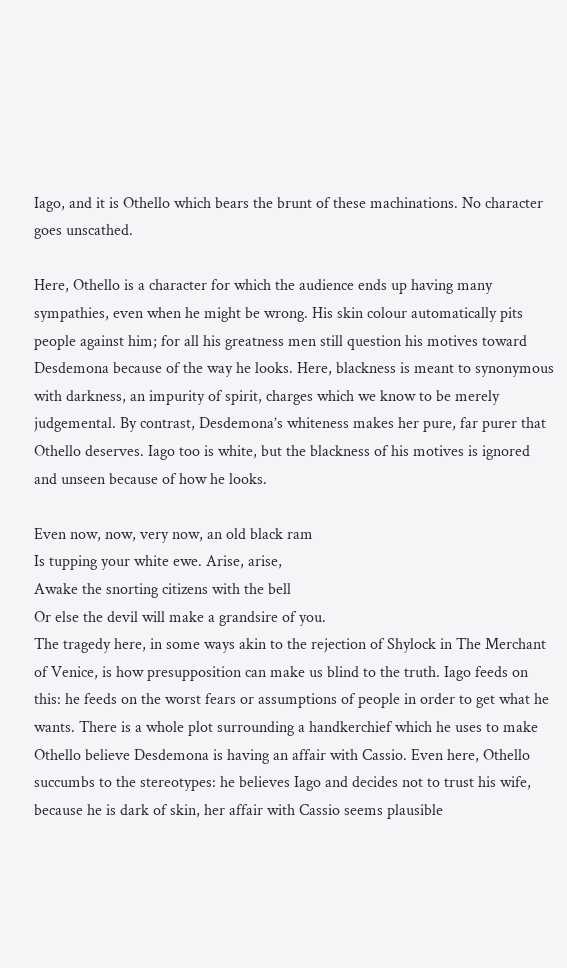Iago, and it is Othello which bears the brunt of these machinations. No character goes unscathed.

Here, Othello is a character for which the audience ends up having many sympathies, even when he might be wrong. His skin colour automatically pits people against him; for all his greatness men still question his motives toward Desdemona because of the way he looks. Here, blackness is meant to synonymous with darkness, an impurity of spirit, charges which we know to be merely judgemental. By contrast, Desdemona’s whiteness makes her pure, far purer that Othello deserves. Iago too is white, but the blackness of his motives is ignored and unseen because of how he looks.

Even now, now, very now, an old black ram
Is tupping your white ewe. Arise, arise,
Awake the snorting citizens with the bell
Or else the devil will make a grandsire of you.
The tragedy here, in some ways akin to the rejection of Shylock in The Merchant of Venice, is how presupposition can make us blind to the truth. Iago feeds on this: he feeds on the worst fears or assumptions of people in order to get what he wants. There is a whole plot surrounding a handkerchief which he uses to make Othello believe Desdemona is having an affair with Cassio. Even here, Othello succumbs to the stereotypes: he believes Iago and decides not to trust his wife, because he is dark of skin, her affair with Cassio seems plausible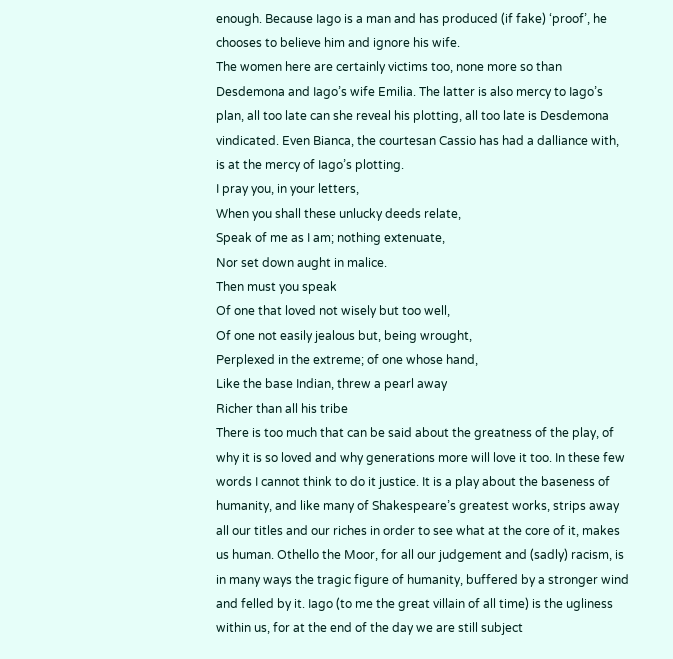enough. Because Iago is a man and has produced (if fake) ‘proof’, he chooses to believe him and ignore his wife.
The women here are certainly victims too, none more so than Desdemona and Iago’s wife Emilia. The latter is also mercy to Iago’s plan, all too late can she reveal his plotting, all too late is Desdemona vindicated. Even Bianca, the courtesan Cassio has had a dalliance with, is at the mercy of Iago’s plotting.
I pray you, in your letters,
When you shall these unlucky deeds relate,
Speak of me as I am; nothing extenuate,
Nor set down aught in malice.
Then must you speak
Of one that loved not wisely but too well,
Of one not easily jealous but, being wrought,
Perplexed in the extreme; of one whose hand,
Like the base Indian, threw a pearl away
Richer than all his tribe
There is too much that can be said about the greatness of the play, of why it is so loved and why generations more will love it too. In these few words I cannot think to do it justice. It is a play about the baseness of humanity, and like many of Shakespeare’s greatest works, strips away all our titles and our riches in order to see what at the core of it, makes us human. Othello the Moor, for all our judgement and (sadly) racism, is in many ways the tragic figure of humanity, buffered by a stronger wind and felled by it. Iago (to me the great villain of all time) is the ugliness within us, for at the end of the day we are still subject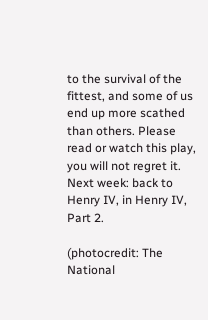to the survival of the fittest, and some of us end up more scathed than others. Please read or watch this play, you will not regret it.
Next week: back to Henry IV, in Henry IV, Part 2.

(photocredit: The National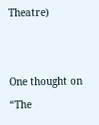Theatre)


One thought on “The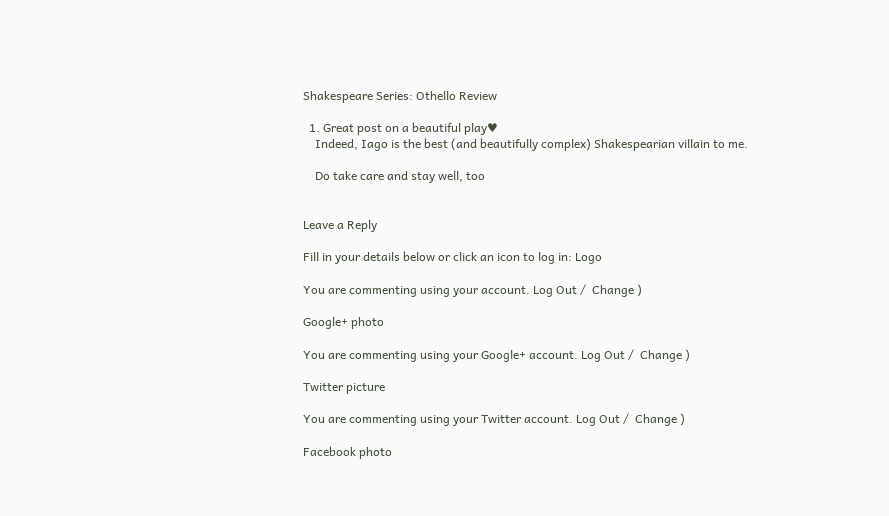Shakespeare Series: Othello Review

  1. Great post on a beautiful play♥
    Indeed, Iago is the best (and beautifully complex) Shakespearian villain to me.

    Do take care and stay well, too


Leave a Reply

Fill in your details below or click an icon to log in: Logo

You are commenting using your account. Log Out /  Change )

Google+ photo

You are commenting using your Google+ account. Log Out /  Change )

Twitter picture

You are commenting using your Twitter account. Log Out /  Change )

Facebook photo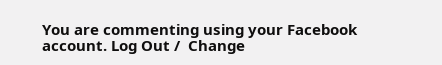You are commenting using your Facebook account. Log Out /  Change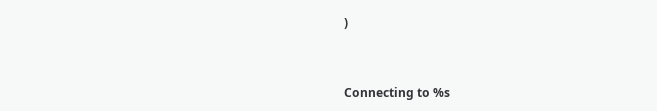)


Connecting to %s